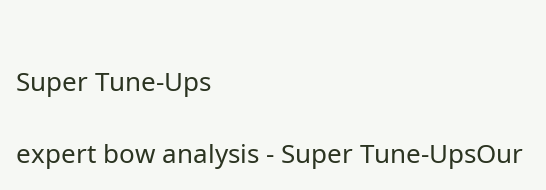Super Tune-Ups

expert bow analysis - Super Tune-UpsOur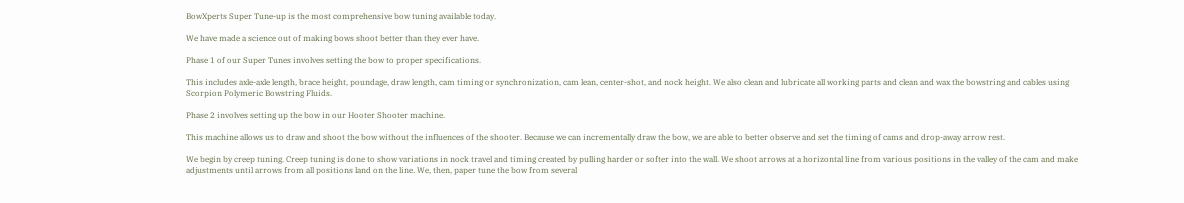BowXperts Super Tune-up is the most comprehensive bow tuning available today.

We have made a science out of making bows shoot better than they ever have.

Phase 1 of our Super Tunes involves setting the bow to proper specifications.

This includes axle-axle length, brace height, poundage, draw length, cam timing or synchronization, cam lean, center-shot, and nock height. We also clean and lubricate all working parts and clean and wax the bowstring and cables using Scorpion Polymeric Bowstring Fluids.

Phase 2 involves setting up the bow in our Hooter Shooter machine.

This machine allows us to draw and shoot the bow without the influences of the shooter. Because we can incrementally draw the bow, we are able to better observe and set the timing of cams and drop-away arrow rest.

We begin by creep tuning. Creep tuning is done to show variations in nock travel and timing created by pulling harder or softer into the wall. We shoot arrows at a horizontal line from various positions in the valley of the cam and make adjustments until arrows from all positions land on the line. We, then, paper tune the bow from several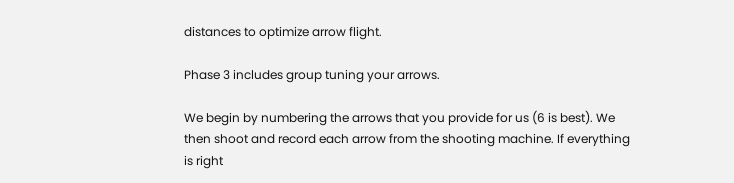distances to optimize arrow flight.

Phase 3 includes group tuning your arrows.

We begin by numbering the arrows that you provide for us (6 is best). We then shoot and record each arrow from the shooting machine. If everything is right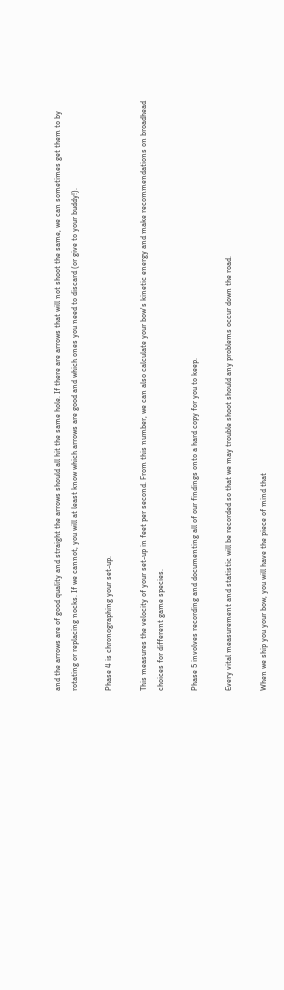and the arrows are of good quality and straight the arrows should all hit the same hole. If there are arrows that will not shoot the same, we can sometimes get them to by rotating or replacing nocks. If we cannot, you will at least know which arrows are good and which ones you need to discard (or give to your buddy!).

Phase 4 is chronographing your set-up.

This measures the velocity of your set-up in feet per second. From this number, we can also calculate your bow's kinetic energy and make recommendations on broadhead choices for different game species.

Phase 5 involves recording and documenting all of our findings onto a hard copy for you to keep.

Every vital measurement and statistic will be recorded so that we may trouble shoot should any problems occur down the road.

When we ship you your bow, you will have the piece of mind that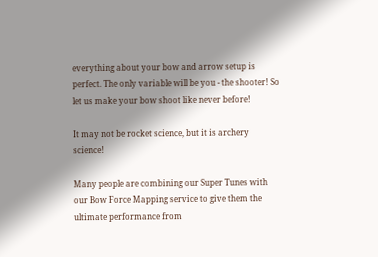everything about your bow and arrow setup is perfect. The only variable will be you - the shooter! So let us make your bow shoot like never before!

It may not be rocket science, but it is archery science!

Many people are combining our Super Tunes with our Bow Force Mapping service to give them the ultimate performance from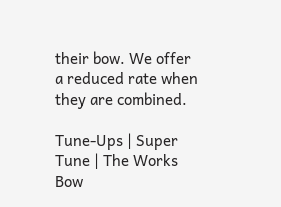their bow. We offer a reduced rate when they are combined.

Tune-Ups | Super Tune | The Works
Bow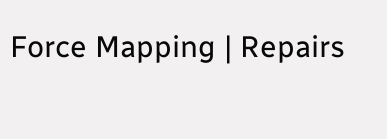Force Mapping | Repairs